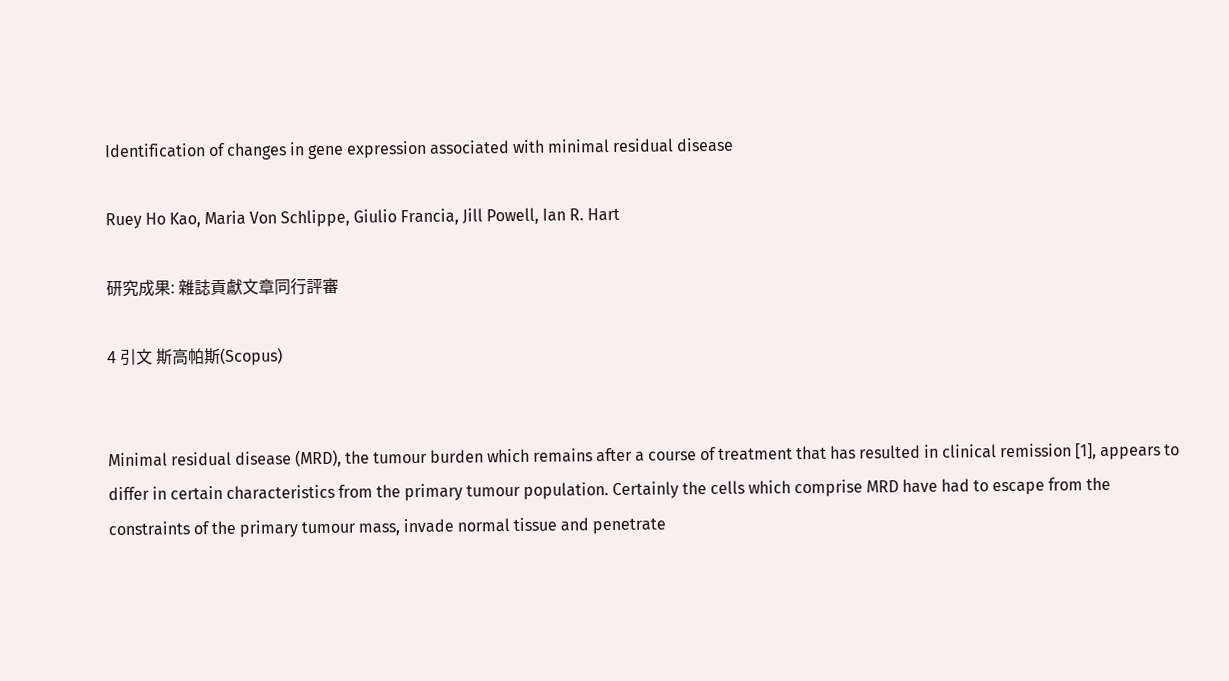Identification of changes in gene expression associated with minimal residual disease

Ruey Ho Kao, Maria Von Schlippe, Giulio Francia, Jill Powell, Ian R. Hart

研究成果: 雜誌貢獻文章同行評審

4 引文 斯高帕斯(Scopus)


Minimal residual disease (MRD), the tumour burden which remains after a course of treatment that has resulted in clinical remission [1], appears to differ in certain characteristics from the primary tumour population. Certainly the cells which comprise MRD have had to escape from the constraints of the primary tumour mass, invade normal tissue and penetrate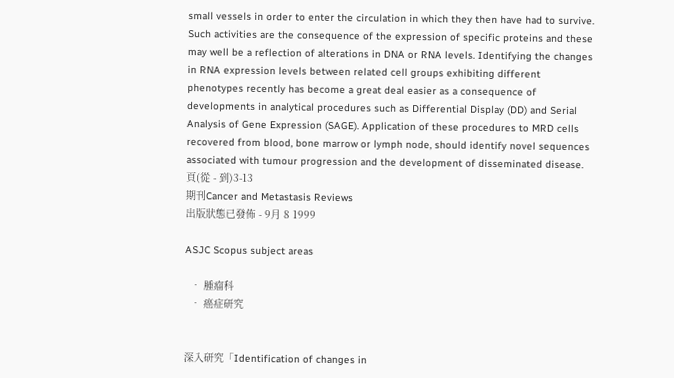small vessels in order to enter the circulation in which they then have had to survive. Such activities are the consequence of the expression of specific proteins and these may well be a reflection of alterations in DNA or RNA levels. Identifying the changes in RNA expression levels between related cell groups exhibiting different phenotypes recently has become a great deal easier as a consequence of developments in analytical procedures such as Differential Display (DD) and Serial Analysis of Gene Expression (SAGE). Application of these procedures to MRD cells recovered from blood, bone marrow or lymph node, should identify novel sequences associated with tumour progression and the development of disseminated disease.
頁(從 - 到)3-13
期刊Cancer and Metastasis Reviews
出版狀態已發佈 - 9月 8 1999

ASJC Scopus subject areas

  • 腫瘤科
  • 癌症研究


深入研究「Identification of changes in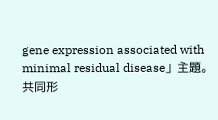gene expression associated with minimal residual disease」主題。共同形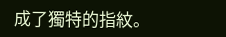成了獨特的指紋。